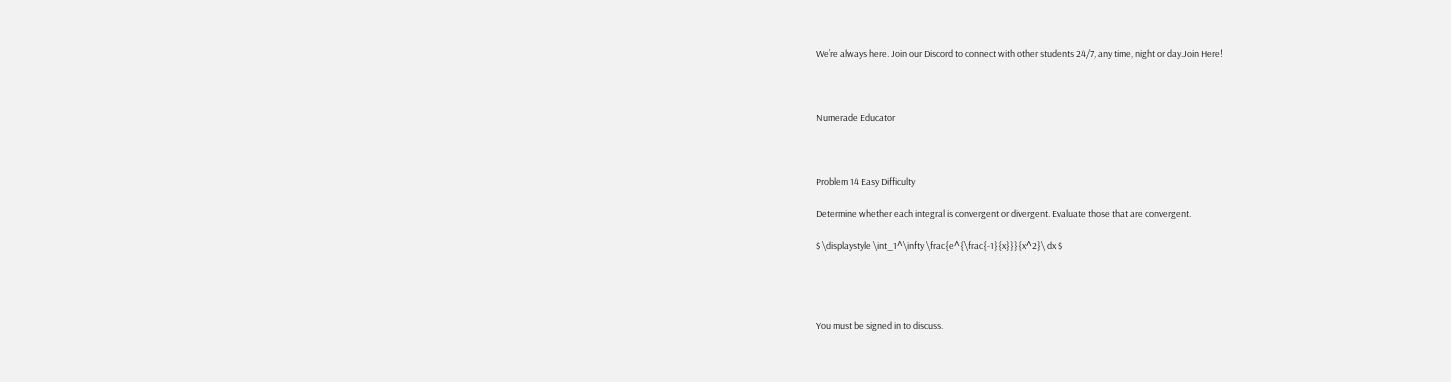We’re always here. Join our Discord to connect with other students 24/7, any time, night or day.Join Here!



Numerade Educator



Problem 14 Easy Difficulty

Determine whether each integral is convergent or divergent. Evaluate those that are convergent.

$ \displaystyle \int_1^\infty \frac{e^{\frac{-1}{x}}}{x^2}\ dx $




You must be signed in to discuss.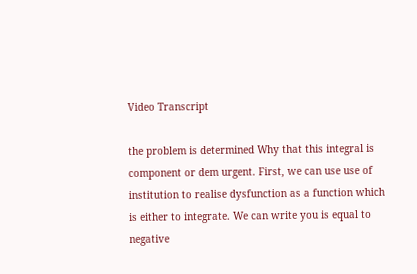Video Transcript

the problem is determined Why that this integral is component or dem urgent. First, we can use use of institution to realise dysfunction as a function which is either to integrate. We can write you is equal to negative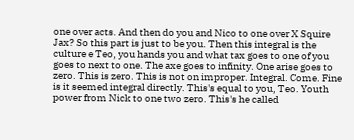one over acts. And then do you and Nico to one over X Squire Jax? So this part is just to be you. Then this integral is the culture e Teo, you hands you and what tax goes to one of you goes to next to one. The axe goes to infinity. One arise goes to zero. This is zero. This is not on improper. Integral. Come. Fine is it seemed integral directly. This's equal to you, Teo. Youth power from Nick to one two zero. This's he called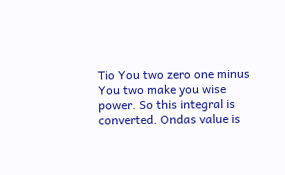Tio You two zero one minus You two make you wise power. So this integral is converted. Ondas value is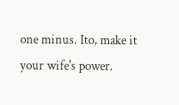one minus. Ito, make it your wife's power.